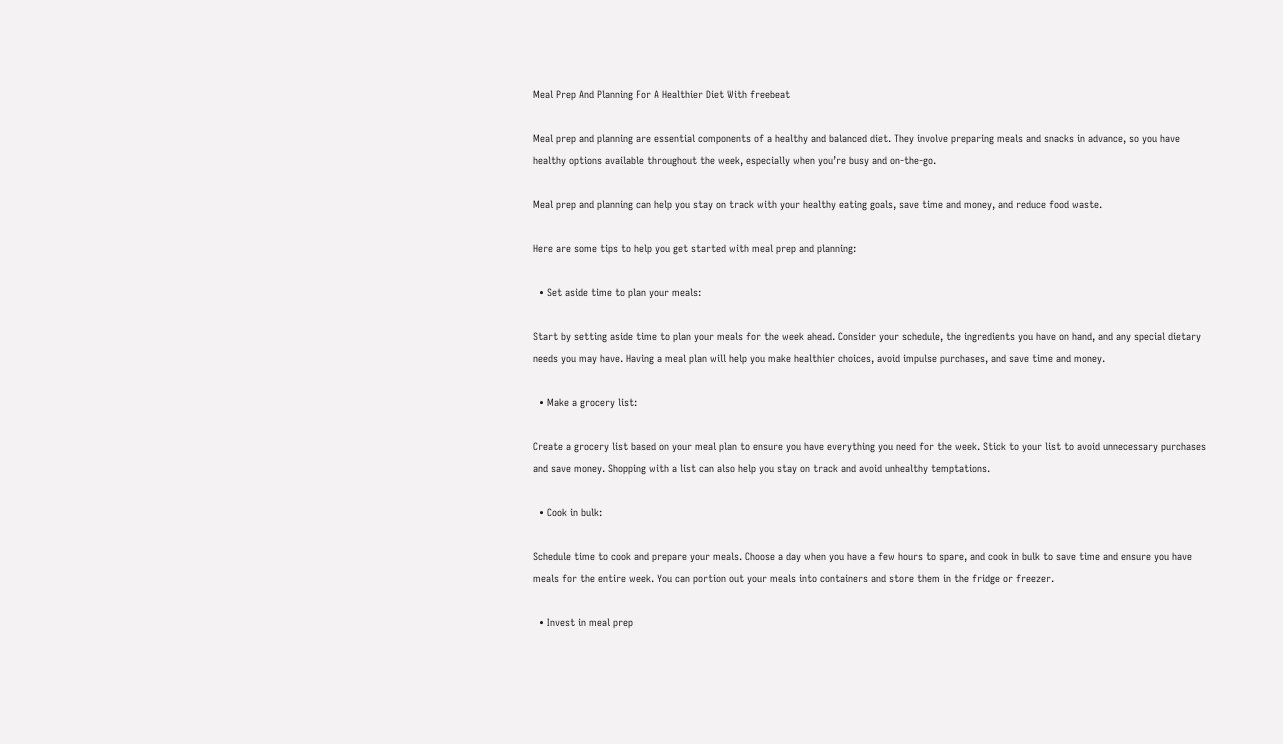Meal Prep And Planning For A Healthier Diet With freebeat

Meal prep and planning are essential components of a healthy and balanced diet. They involve preparing meals and snacks in advance, so you have healthy options available throughout the week, especially when you’re busy and on-the-go.

Meal prep and planning can help you stay on track with your healthy eating goals, save time and money, and reduce food waste.

Here are some tips to help you get started with meal prep and planning:

  • Set aside time to plan your meals:

Start by setting aside time to plan your meals for the week ahead. Consider your schedule, the ingredients you have on hand, and any special dietary needs you may have. Having a meal plan will help you make healthier choices, avoid impulse purchases, and save time and money.

  • Make a grocery list:

Create a grocery list based on your meal plan to ensure you have everything you need for the week. Stick to your list to avoid unnecessary purchases and save money. Shopping with a list can also help you stay on track and avoid unhealthy temptations.

  • Cook in bulk:

Schedule time to cook and prepare your meals. Choose a day when you have a few hours to spare, and cook in bulk to save time and ensure you have meals for the entire week. You can portion out your meals into containers and store them in the fridge or freezer.

  • Invest in meal prep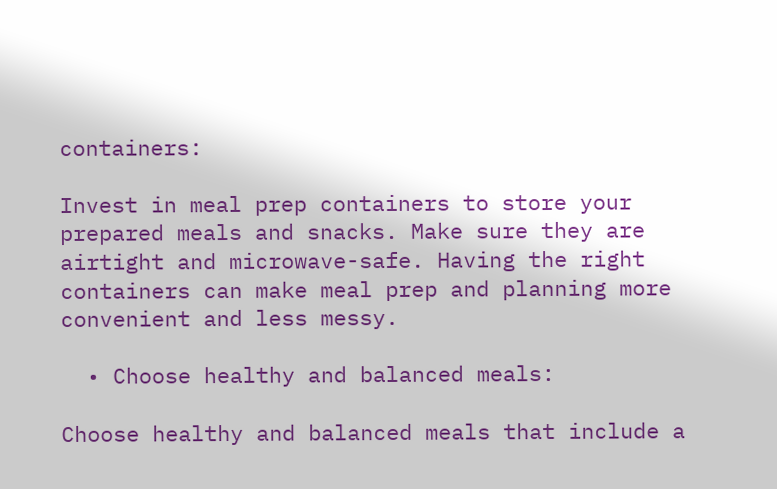containers:

Invest in meal prep containers to store your prepared meals and snacks. Make sure they are airtight and microwave-safe. Having the right containers can make meal prep and planning more convenient and less messy.

  • Choose healthy and balanced meals:

Choose healthy and balanced meals that include a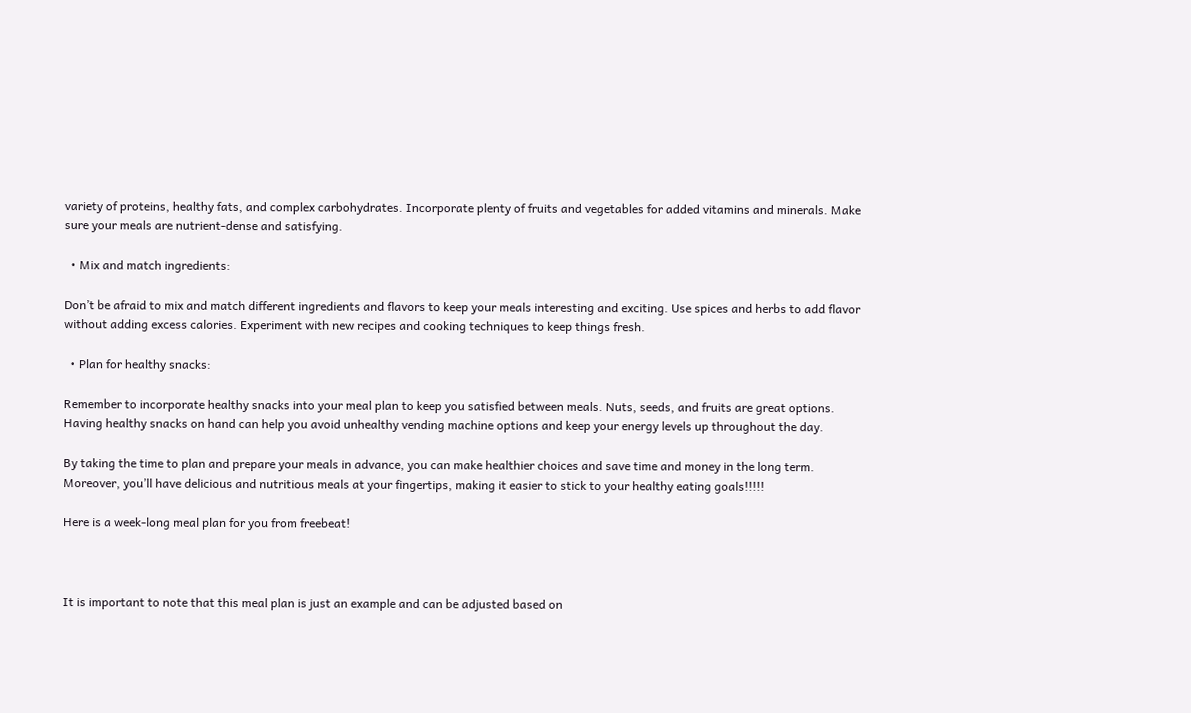variety of proteins, healthy fats, and complex carbohydrates. Incorporate plenty of fruits and vegetables for added vitamins and minerals. Make sure your meals are nutrient-dense and satisfying.

  • Mix and match ingredients:

Don’t be afraid to mix and match different ingredients and flavors to keep your meals interesting and exciting. Use spices and herbs to add flavor without adding excess calories. Experiment with new recipes and cooking techniques to keep things fresh.

  • Plan for healthy snacks:

Remember to incorporate healthy snacks into your meal plan to keep you satisfied between meals. Nuts, seeds, and fruits are great options. Having healthy snacks on hand can help you avoid unhealthy vending machine options and keep your energy levels up throughout the day.

By taking the time to plan and prepare your meals in advance, you can make healthier choices and save time and money in the long term. Moreover, you’ll have delicious and nutritious meals at your fingertips, making it easier to stick to your healthy eating goals!!!!!

Here is a week-long meal plan for you from freebeat!



It is important to note that this meal plan is just an example and can be adjusted based on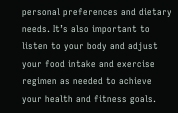personal preferences and dietary needs. It’s also important to listen to your body and adjust your food intake and exercise regimen as needed to achieve your health and fitness goals.